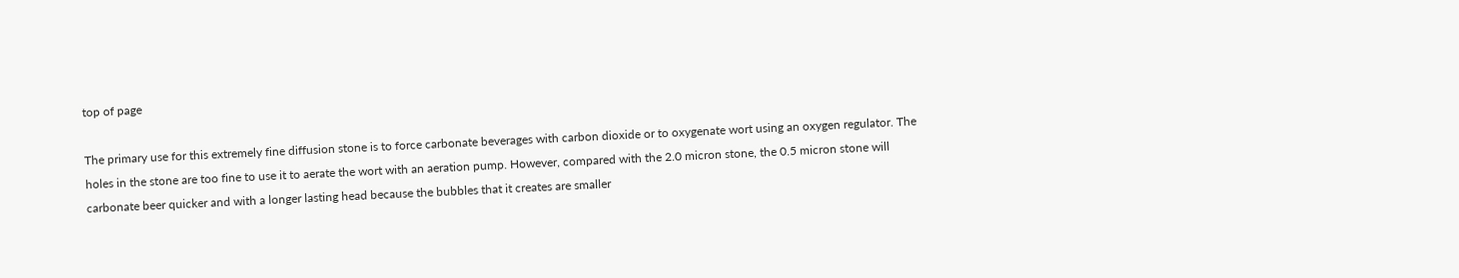top of page

The primary use for this extremely fine diffusion stone is to force carbonate beverages with carbon dioxide or to oxygenate wort using an oxygen regulator. The holes in the stone are too fine to use it to aerate the wort with an aeration pump. However, compared with the 2.0 micron stone, the 0.5 micron stone will carbonate beer quicker and with a longer lasting head because the bubbles that it creates are smaller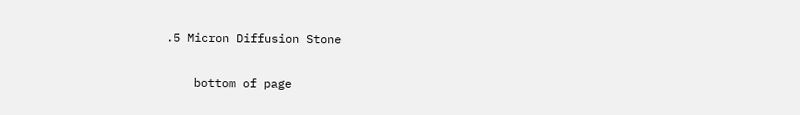.5 Micron Diffusion Stone

    bottom of page